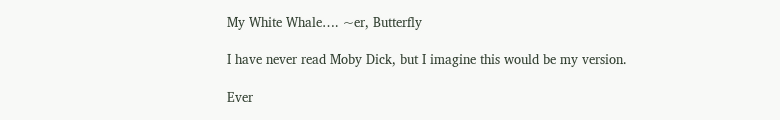My White Whale…. ~er, Butterfly

I have never read Moby Dick, but I imagine this would be my version.

Ever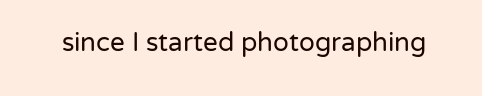since I started photographing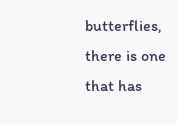butterflies, there is one that has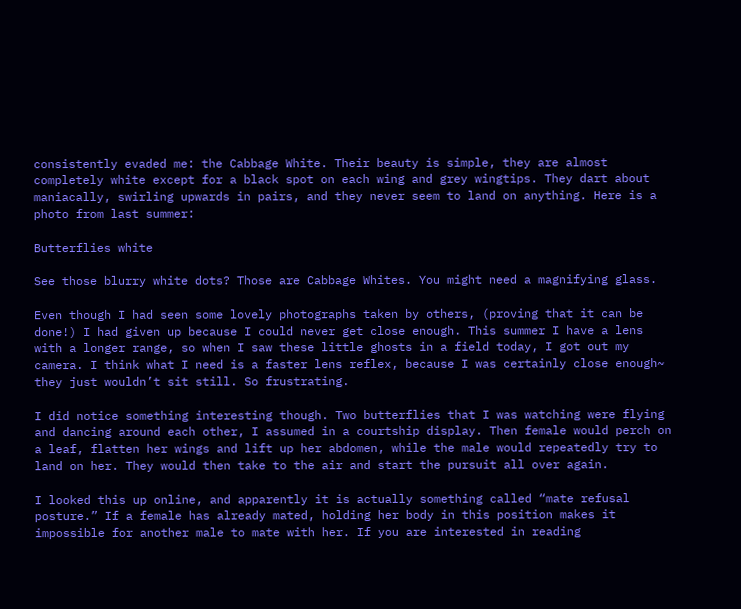consistently evaded me: the Cabbage White. Their beauty is simple, they are almost completely white except for a black spot on each wing and grey wingtips. They dart about maniacally, swirling upwards in pairs, and they never seem to land on anything. Here is a photo from last summer:

Butterflies white

See those blurry white dots? Those are Cabbage Whites. You might need a magnifying glass.

Even though I had seen some lovely photographs taken by others, (proving that it can be done!) I had given up because I could never get close enough. This summer I have a lens with a longer range, so when I saw these little ghosts in a field today, I got out my camera. I think what I need is a faster lens reflex, because I was certainly close enough~ they just wouldn’t sit still. So frustrating.

I did notice something interesting though. Two butterflies that I was watching were flying and dancing around each other, I assumed in a courtship display. Then female would perch on a leaf, flatten her wings and lift up her abdomen, while the male would repeatedly try to land on her. They would then take to the air and start the pursuit all over again.

I looked this up online, and apparently it is actually something called “mate refusal posture.” If a female has already mated, holding her body in this position makes it impossible for another male to mate with her. If you are interested in reading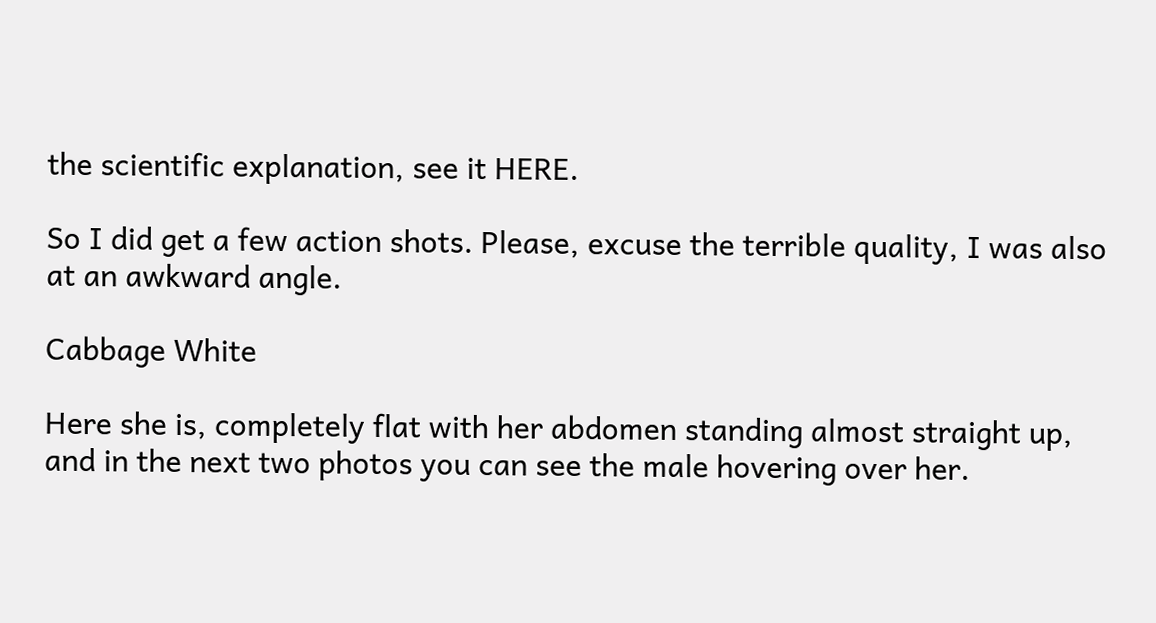the scientific explanation, see it HERE.

So I did get a few action shots. Please, excuse the terrible quality, I was also at an awkward angle.

Cabbage White

Here she is, completely flat with her abdomen standing almost straight up, and in the next two photos you can see the male hovering over her.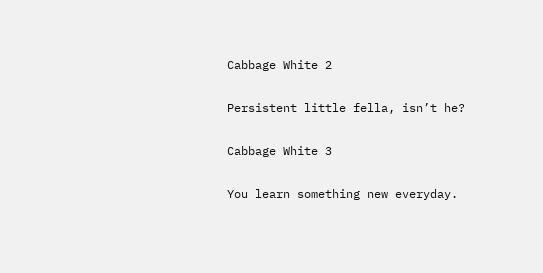Cabbage White 2

Persistent little fella, isn’t he?

Cabbage White 3

You learn something new everyday.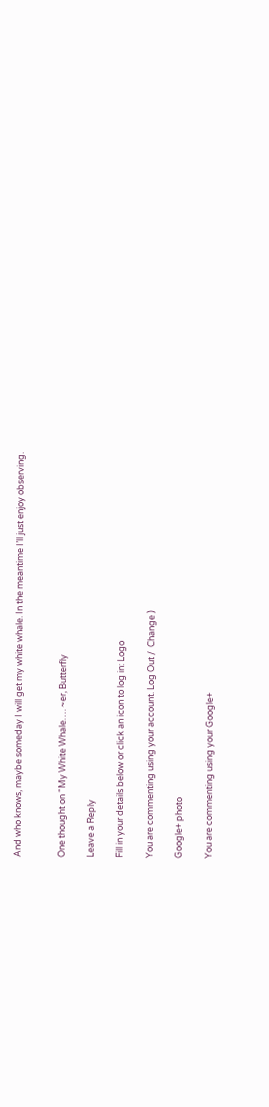And who knows, maybe someday I will get my white whale. In the meantime I’ll just enjoy observing.


One thought on “My White Whale…. ~er, Butterfly

Leave a Reply

Fill in your details below or click an icon to log in: Logo

You are commenting using your account. Log Out /  Change )

Google+ photo

You are commenting using your Google+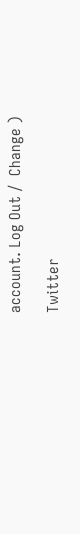account. Log Out /  Change )

Twitter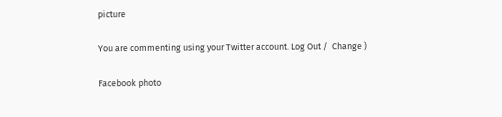picture

You are commenting using your Twitter account. Log Out /  Change )

Facebook photo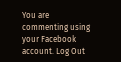You are commenting using your Facebook account. Log Out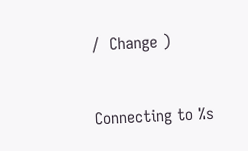/  Change )


Connecting to %s